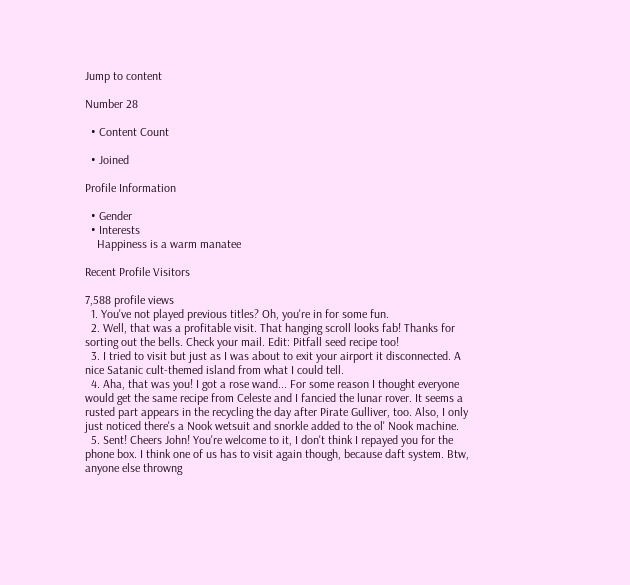Jump to content

Number 28

  • Content Count

  • Joined

Profile Information

  • Gender
  • Interests
    Happiness is a warm manatee

Recent Profile Visitors

7,588 profile views
  1. You've not played previous titles? Oh, you're in for some fun.
  2. Well, that was a profitable visit. That hanging scroll looks fab! Thanks for sorting out the bells. Check your mail. Edit: Pitfall seed recipe too!
  3. I tried to visit but just as I was about to exit your airport it disconnected. A nice Satanic cult-themed island from what I could tell.
  4. Aha, that was you! I got a rose wand... For some reason I thought everyone would get the same recipe from Celeste and I fancied the lunar rover. It seems a rusted part appears in the recycling the day after Pirate Gulliver, too. Also, I only just noticed there's a Nook wetsuit and snorkle added to the ol' Nook machine.
  5. Sent! Cheers John! You're welcome to it, I don't think I repayed you for the phone box. I think one of us has to visit again though, because daft system. Btw, anyone else throwng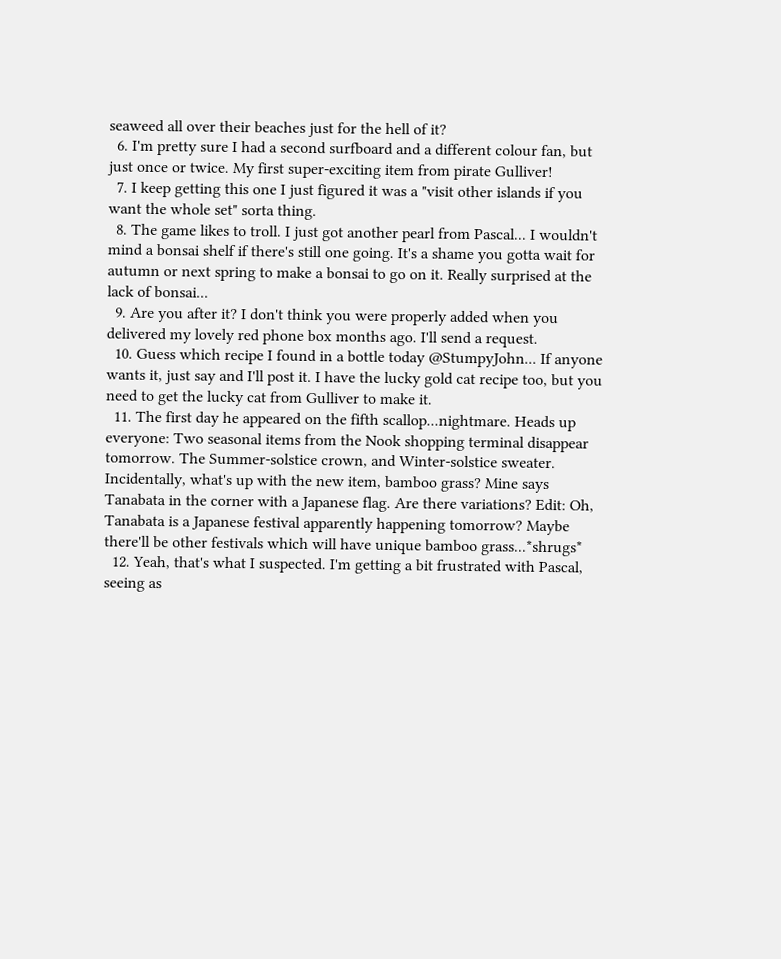seaweed all over their beaches just for the hell of it?
  6. I'm pretty sure I had a second surfboard and a different colour fan, but just once or twice. My first super-exciting item from pirate Gulliver!
  7. I keep getting this one I just figured it was a "visit other islands if you want the whole set" sorta thing.
  8. The game likes to troll. I just got another pearl from Pascal... I wouldn't mind a bonsai shelf if there's still one going. It's a shame you gotta wait for autumn or next spring to make a bonsai to go on it. Really surprised at the lack of bonsai...
  9. Are you after it? I don't think you were properly added when you delivered my lovely red phone box months ago. I'll send a request.
  10. Guess which recipe I found in a bottle today @StumpyJohn... If anyone wants it, just say and I'll post it. I have the lucky gold cat recipe too, but you need to get the lucky cat from Gulliver to make it.
  11. The first day he appeared on the fifth scallop...nightmare. Heads up everyone: Two seasonal items from the Nook shopping terminal disappear tomorrow. The Summer-solstice crown, and Winter-solstice sweater. Incidentally, what's up with the new item, bamboo grass? Mine says Tanabata in the corner with a Japanese flag. Are there variations? Edit: Oh, Tanabata is a Japanese festival apparently happening tomorrow? Maybe there'll be other festivals which will have unique bamboo grass...*shrugs*
  12. Yeah, that's what I suspected. I'm getting a bit frustrated with Pascal, seeing as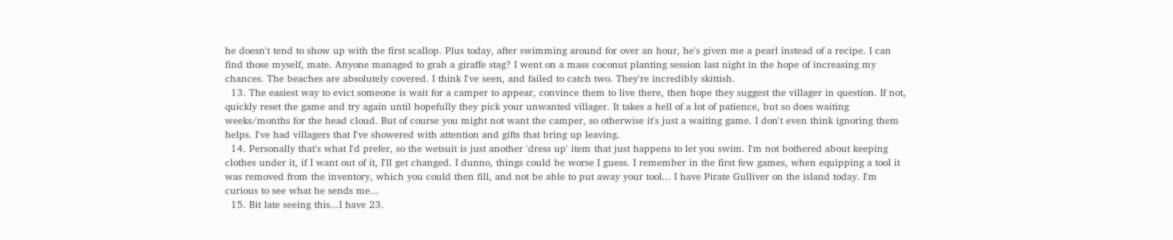he doesn't tend to show up with the first scallop. Plus today, after swimming around for over an hour, he's given me a pearl instead of a recipe. I can find those myself, mate. Anyone managed to grab a giraffe stag? I went on a mass coconut planting session last night in the hope of increasing my chances. The beaches are absolutely covered. I think I've seen, and failed to catch two. They're incredibly skittish.
  13. The easiest way to evict someone is wait for a camper to appear, convince them to live there, then hope they suggest the villager in question. If not, quickly reset the game and try again until hopefully they pick your unwanted villager. It takes a hell of a lot of patience, but so does waiting weeks/months for the head cloud. But of course you might not want the camper, so otherwise it's just a waiting game. I don't even think ignoring them helps. I've had villagers that I've showered with attention and gifts that bring up leaving.
  14. Personally that's what I'd prefer, so the wetsuit is just another 'dress up' item that just happens to let you swim. I'm not bothered about keeping clothes under it, if I want out of it, I'll get changed. I dunno, things could be worse I guess. I remember in the first few games, when equipping a tool it was removed from the inventory, which you could then fill, and not be able to put away your tool... I have Pirate Gulliver on the island today. I'm curious to see what he sends me...
  15. Bit late seeing this...I have 23.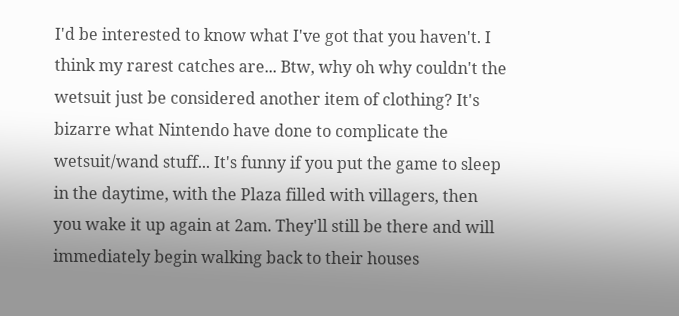I'd be interested to know what I've got that you haven't. I think my rarest catches are... Btw, why oh why couldn't the wetsuit just be considered another item of clothing? It's bizarre what Nintendo have done to complicate the wetsuit/wand stuff... It's funny if you put the game to sleep in the daytime, with the Plaza filled with villagers, then you wake it up again at 2am. They'll still be there and will immediately begin walking back to their houses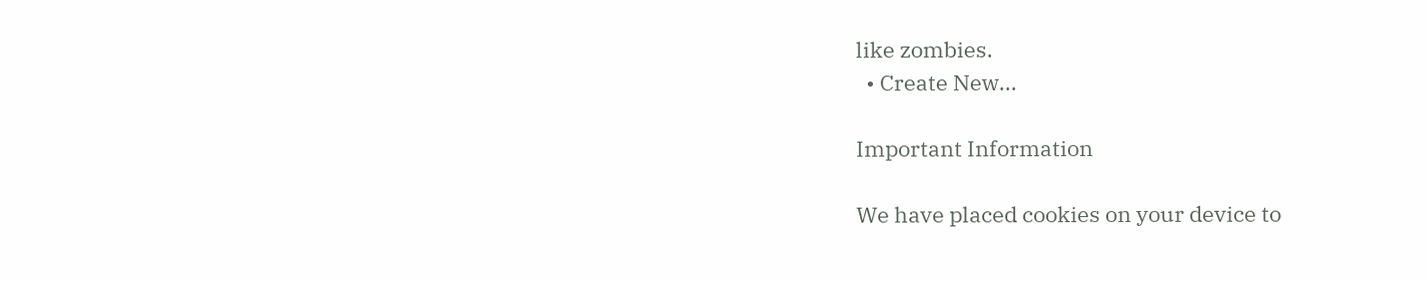like zombies.
  • Create New...

Important Information

We have placed cookies on your device to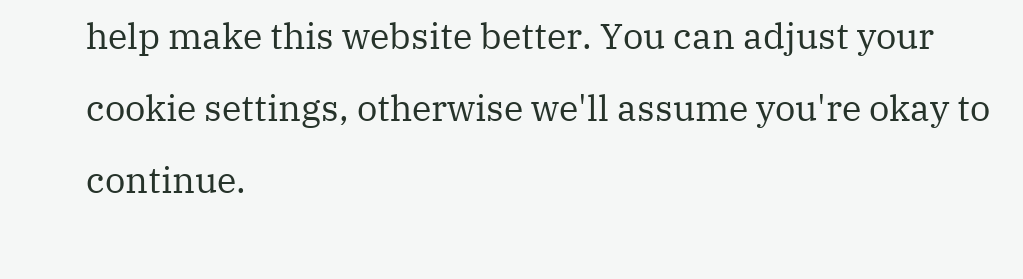help make this website better. You can adjust your cookie settings, otherwise we'll assume you're okay to continue.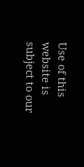Use of this website is subject to our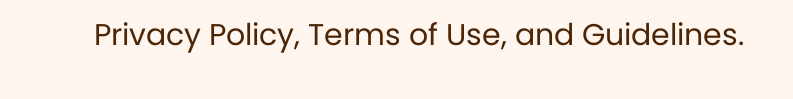Privacy Policy, Terms of Use, and Guidelines.